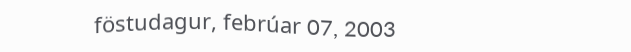föstudagur, febrúar 07, 2003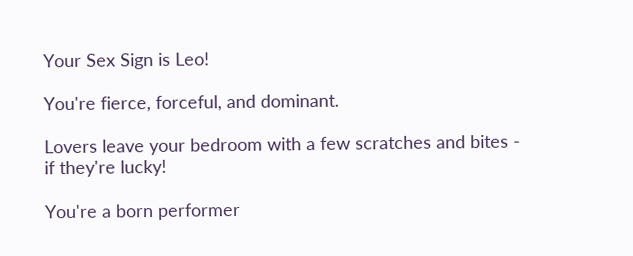Your Sex Sign is Leo!

You're fierce, forceful, and dominant.

Lovers leave your bedroom with a few scratches and bites - if they're lucky!

You're a born performer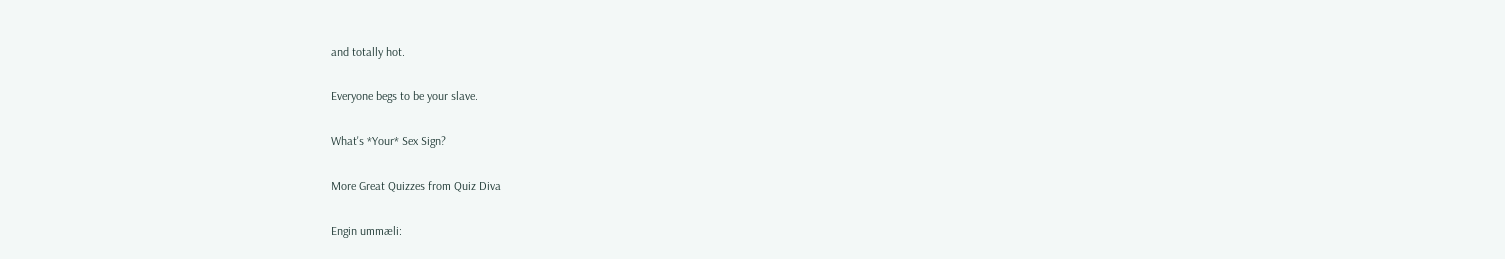and totally hot.

Everyone begs to be your slave.

What's *Your* Sex Sign?

More Great Quizzes from Quiz Diva

Engin ummæli: